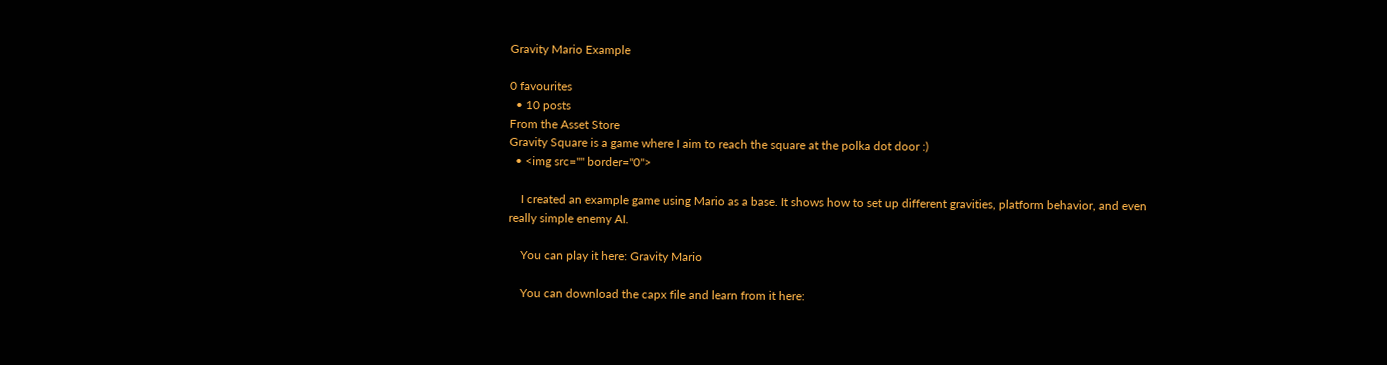Gravity Mario Example

0 favourites
  • 10 posts
From the Asset Store
Gravity Square is a game where I aim to reach the square at the polka dot door :)
  • <img src="" border="0">

    I created an example game using Mario as a base. It shows how to set up different gravities, platform behavior, and even really simple enemy AI.

    You can play it here: Gravity Mario

    You can download the capx file and learn from it here: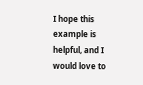I hope this example is helpful, and I would love to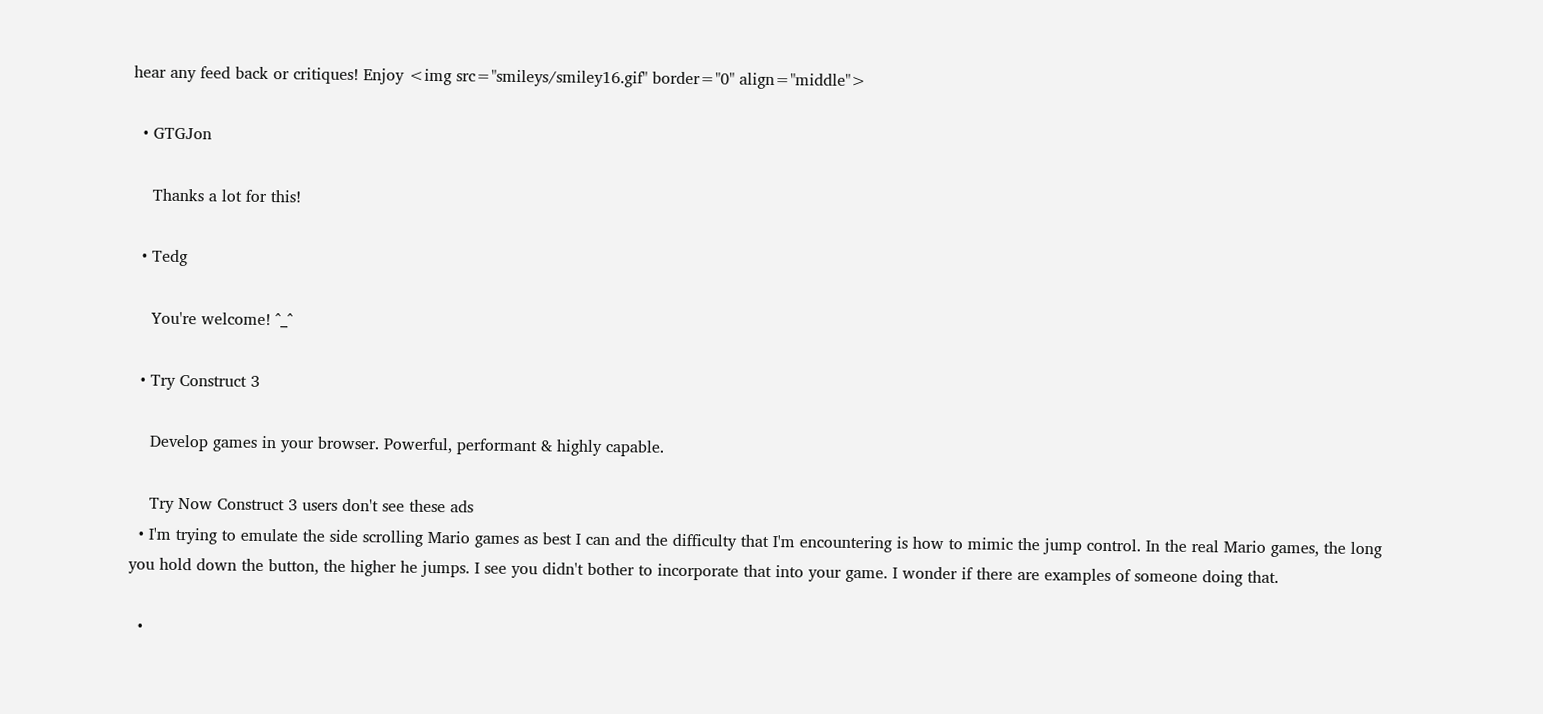hear any feed back or critiques! Enjoy <img src="smileys/smiley16.gif" border="0" align="middle">

  • GTGJon

    Thanks a lot for this!

  • Tedg

    You're welcome! ^_^

  • Try Construct 3

    Develop games in your browser. Powerful, performant & highly capable.

    Try Now Construct 3 users don't see these ads
  • I'm trying to emulate the side scrolling Mario games as best I can and the difficulty that I'm encountering is how to mimic the jump control. In the real Mario games, the long you hold down the button, the higher he jumps. I see you didn't bother to incorporate that into your game. I wonder if there are examples of someone doing that.

  •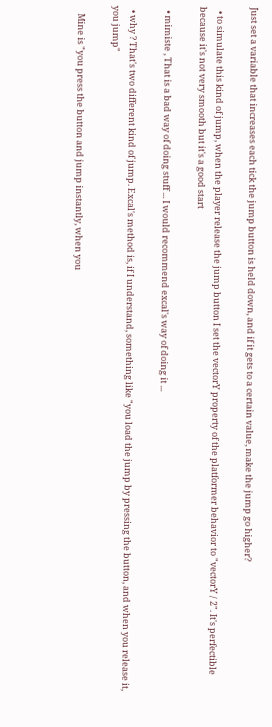Just set a variable that increases each tick the jump button is held down, and if it gets to a certain value, make the jump go higher?

  • to simulate this kind of jump, when the player release the jump button I set the vectorY property of the platformer behavior to "vectorY / 2". It's perfectible because it's not very smooth but it's a good start

  • mimiste , That is a bad way of doing stuff ... I would recommend excal's way of doing it ...

  • why ? That's two different kind of jump. Excal's method is, if I understand, something like "you load the jump by pressing the button, and when you release it, you jump"

    Mine is "you press the button and jump instantly, when you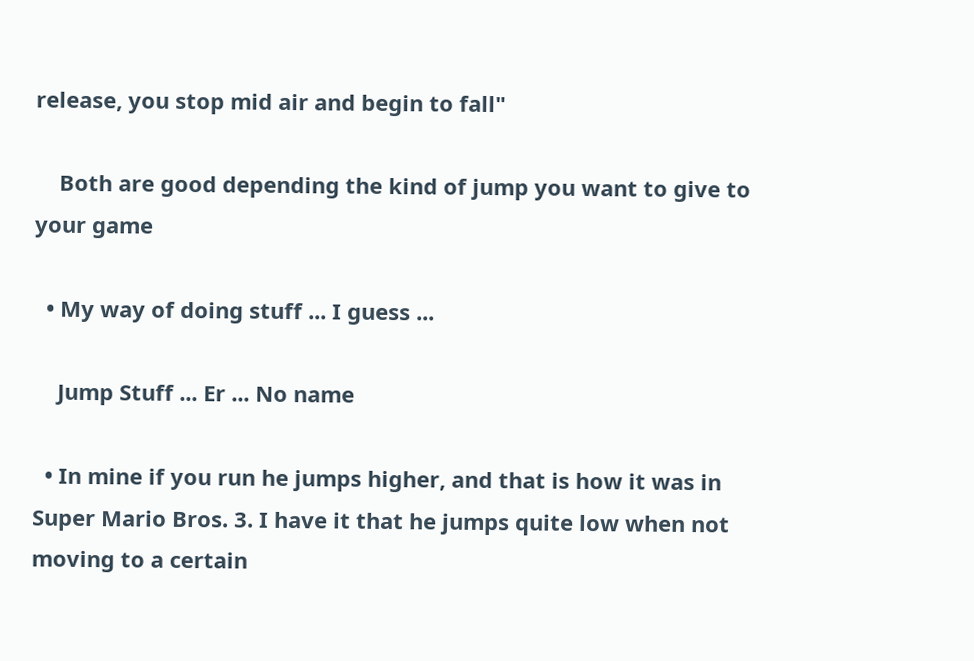release, you stop mid air and begin to fall"

    Both are good depending the kind of jump you want to give to your game

  • My way of doing stuff ... I guess ...

    Jump Stuff ... Er ... No name

  • In mine if you run he jumps higher, and that is how it was in Super Mario Bros. 3. I have it that he jumps quite low when not moving to a certain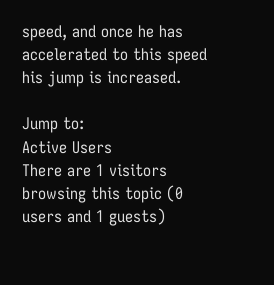speed, and once he has accelerated to this speed his jump is increased.

Jump to:
Active Users
There are 1 visitors browsing this topic (0 users and 1 guests)